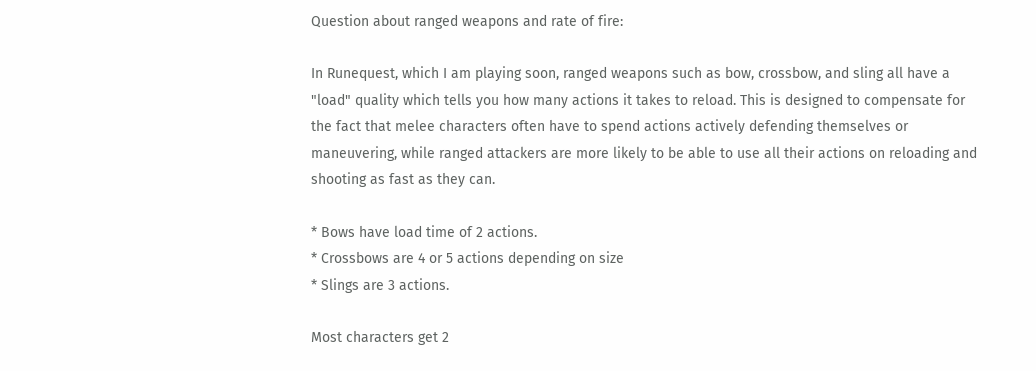Question about ranged weapons and rate of fire:

In Runequest, which I am playing soon, ranged weapons such as bow, crossbow, and sling all have a "load" quality which tells you how many actions it takes to reload. This is designed to compensate for the fact that melee characters often have to spend actions actively defending themselves or maneuvering, while ranged attackers are more likely to be able to use all their actions on reloading and shooting as fast as they can.

* Bows have load time of 2 actions.
* Crossbows are 4 or 5 actions depending on size
* Slings are 3 actions.

Most characters get 2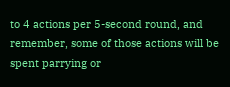to 4 actions per 5-second round, and remember, some of those actions will be spent parrying or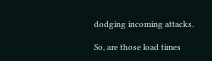dodging incoming attacks.

So, are those load times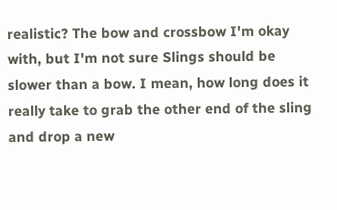realistic? The bow and crossbow I'm okay with, but I'm not sure Slings should be slower than a bow. I mean, how long does it really take to grab the other end of the sling and drop a new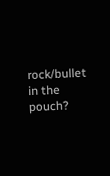rock/bullet in the pouch?